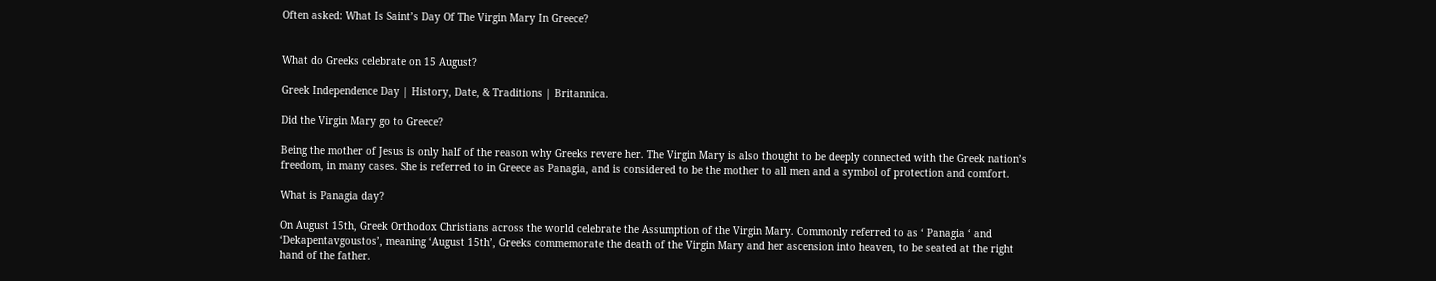Often asked: What Is Saint’s Day Of The Virgin Mary In Greece?


What do Greeks celebrate on 15 August?

Greek Independence Day | History, Date, & Traditions | Britannica.

Did the Virgin Mary go to Greece?

Being the mother of Jesus is only half of the reason why Greeks revere her. The Virgin Mary is also thought to be deeply connected with the Greek nation’s freedom, in many cases. She is referred to in Greece as Panagia, and is considered to be the mother to all men and a symbol of protection and comfort.

What is Panagia day?

On August 15th, Greek Orthodox Christians across the world celebrate the Assumption of the Virgin Mary. Commonly referred to as ‘ Panagia ‘ and ‘Dekapentavgoustos’, meaning ‘August 15th’, Greeks commemorate the death of the Virgin Mary and her ascension into heaven, to be seated at the right hand of the father.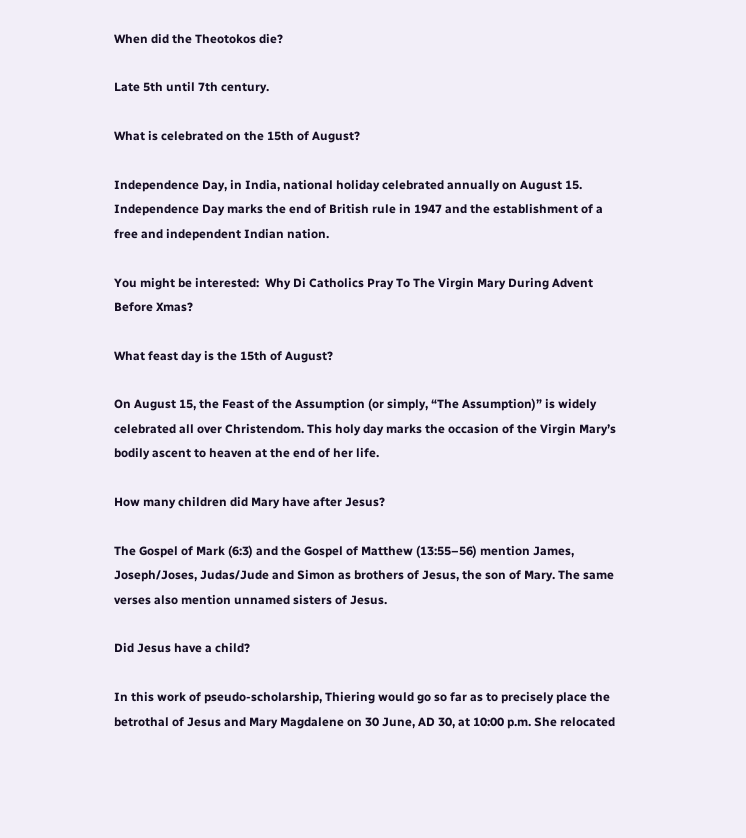When did the Theotokos die?

Late 5th until 7th century.

What is celebrated on the 15th of August?

Independence Day, in India, national holiday celebrated annually on August 15. Independence Day marks the end of British rule in 1947 and the establishment of a free and independent Indian nation.

You might be interested:  Why Di Catholics Pray To The Virgin Mary During Advent Before Xmas?

What feast day is the 15th of August?

On August 15, the Feast of the Assumption (or simply, “The Assumption)” is widely celebrated all over Christendom. This holy day marks the occasion of the Virgin Mary’s bodily ascent to heaven at the end of her life.

How many children did Mary have after Jesus?

The Gospel of Mark (6:3) and the Gospel of Matthew (13:55–56) mention James, Joseph/Joses, Judas/Jude and Simon as brothers of Jesus, the son of Mary. The same verses also mention unnamed sisters of Jesus.

Did Jesus have a child?

In this work of pseudo-scholarship, Thiering would go so far as to precisely place the betrothal of Jesus and Mary Magdalene on 30 June, AD 30, at 10:00 p.m. She relocated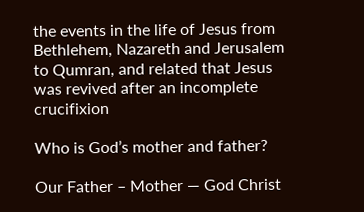the events in the life of Jesus from Bethlehem, Nazareth and Jerusalem to Qumran, and related that Jesus was revived after an incomplete crucifixion

Who is God’s mother and father?

Our Father – Mother — God Christ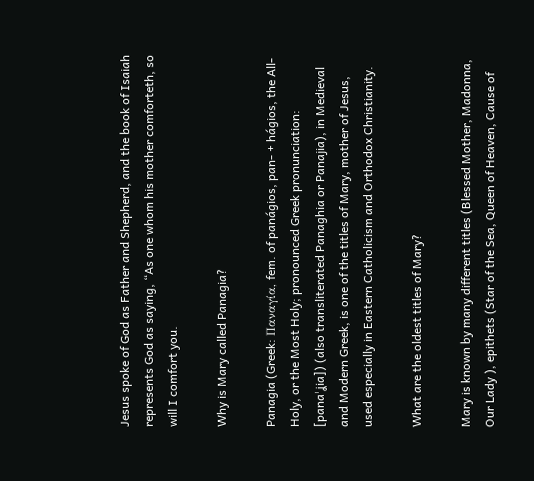Jesus spoke of God as Father and Shepherd, and the book of Isaiah represents God as saying, “As one whom his mother comforteth, so will I comfort you.

Why is Mary called Panagia?

Panagia (Greek: Παναγία, fem. of panágios, pan- + hágios, the All-Holy, or the Most Holy; pronounced Greek pronunciation: [panaˈʝia]) (also transliterated Panaghia or Panajia), in Medieval and Modern Greek, is one of the titles of Mary, mother of Jesus, used especially in Eastern Catholicism and Orthodox Christianity.

What are the oldest titles of Mary?

Mary is known by many different titles (Blessed Mother, Madonna, Our Lady ), epithets (Star of the Sea, Queen of Heaven, Cause of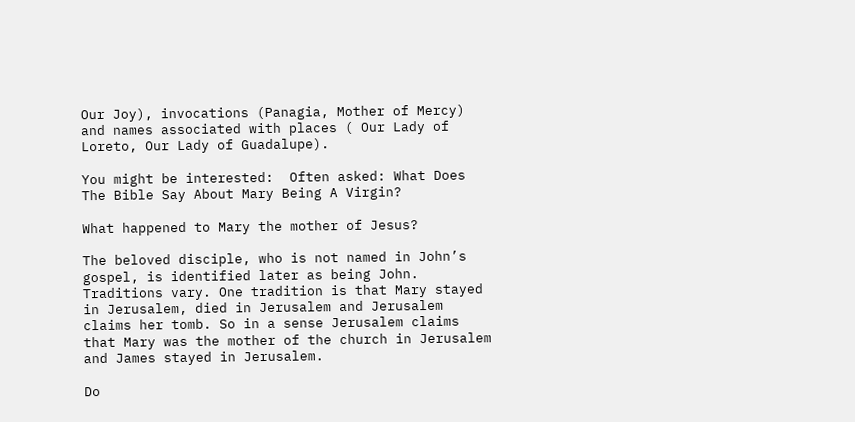Our Joy), invocations (Panagia, Mother of Mercy) and names associated with places ( Our Lady of Loreto, Our Lady of Guadalupe).

You might be interested:  Often asked: What Does The Bible Say About Mary Being A Virgin?

What happened to Mary the mother of Jesus?

The beloved disciple, who is not named in John’s gospel, is identified later as being John. Traditions vary. One tradition is that Mary stayed in Jerusalem, died in Jerusalem and Jerusalem claims her tomb. So in a sense Jerusalem claims that Mary was the mother of the church in Jerusalem and James stayed in Jerusalem.

Do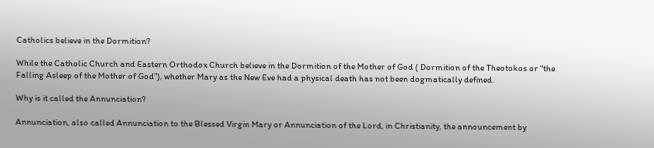Catholics believe in the Dormition?

While the Catholic Church and Eastern Orthodox Church believe in the Dormition of the Mother of God ( Dormition of the Theotokos or “the Falling Asleep of the Mother of God”), whether Mary as the New Eve had a physical death has not been dogmatically defined.

Why is it called the Annunciation?

Annunciation, also called Annunciation to the Blessed Virgin Mary or Annunciation of the Lord, in Christianity, the announcement by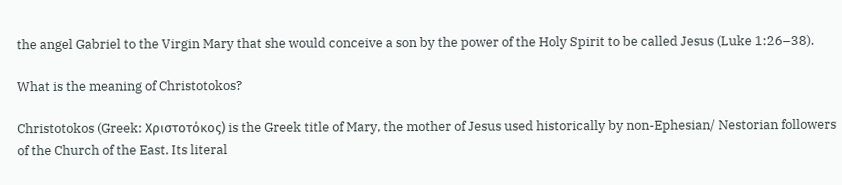the angel Gabriel to the Virgin Mary that she would conceive a son by the power of the Holy Spirit to be called Jesus (Luke 1:26–38).

What is the meaning of Christotokos?

Christotokos (Greek: Χριστοτόκος) is the Greek title of Mary, the mother of Jesus used historically by non-Ephesian/ Nestorian followers of the Church of the East. Its literal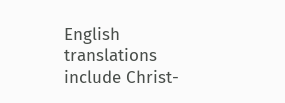English translations include Christ-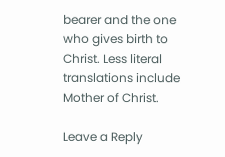bearer and the one who gives birth to Christ. Less literal translations include Mother of Christ.

Leave a Reply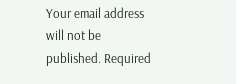Your email address will not be published. Required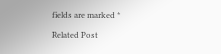fields are marked *

Related Post